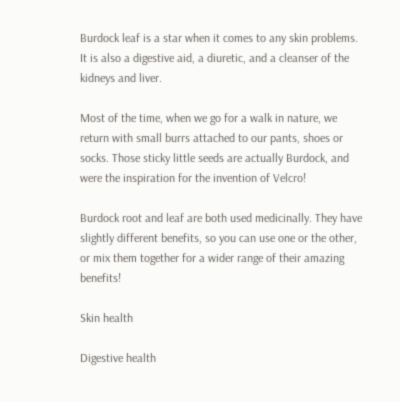Burdock leaf is a star when it comes to any skin problems. It is also a digestive aid, a diuretic, and a cleanser of the kidneys and liver.

Most of the time, when we go for a walk in nature, we return with small burrs attached to our pants, shoes or socks. Those sticky little seeds are actually Burdock, and were the inspiration for the invention of Velcro!

Burdock root and leaf are both used medicinally. They have slightly different benefits, so you can use one or the other, or mix them together for a wider range of their amazing benefits!

Skin health

Digestive health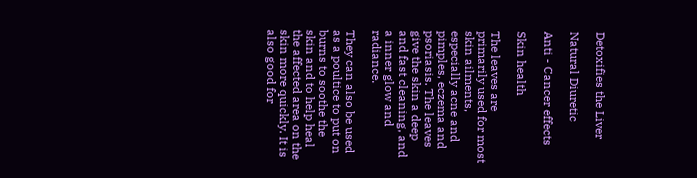Detoxifies the Liver

Natural Diuretic

Anti - Cancer effects

Skin health

The leaves are primarily used for most skin ailments, especially acne and pimples, eczema and psoriasis. The leaves give the skin a deep and fast cleaning, and a inner glow and radiance.

They can also be used as a poultice to put on burns to soothe the skin and to help heal the affected area on the skin more quickly. It is also good for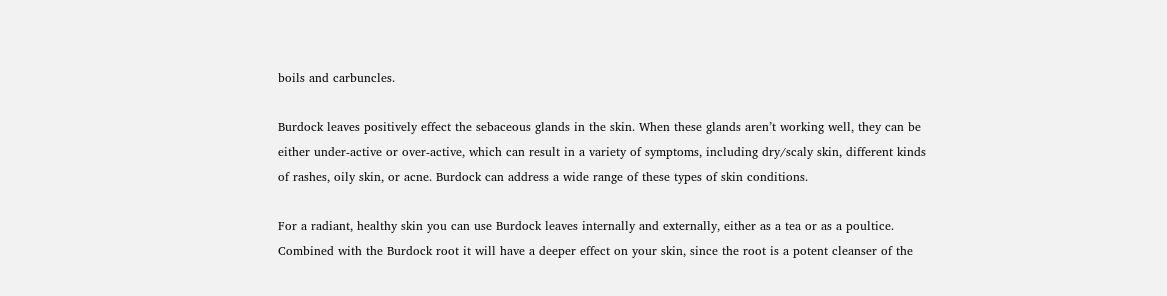boils and carbuncles.

Burdock leaves positively effect the sebaceous glands in the skin. When these glands aren’t working well, they can be either under-active or over-active, which can result in a variety of symptoms, including dry/scaly skin, different kinds of rashes, oily skin, or acne. Burdock can address a wide range of these types of skin conditions.

For a radiant, healthy skin you can use Burdock leaves internally and externally, either as a tea or as a poultice. Combined with the Burdock root it will have a deeper effect on your skin, since the root is a potent cleanser of the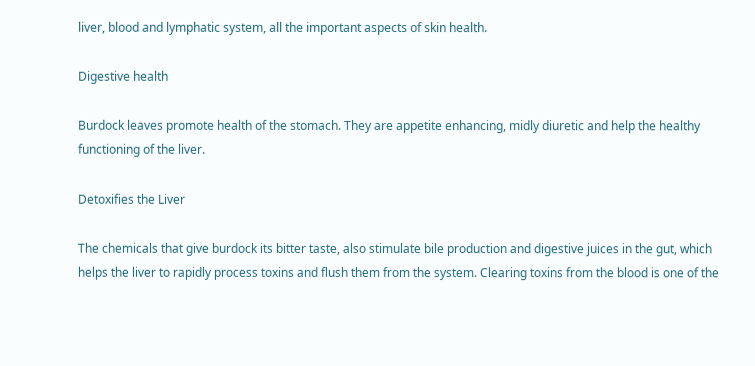liver, blood and lymphatic system, all the important aspects of skin health.

Digestive health

Burdock leaves promote health of the stomach. They are appetite enhancing, midly diuretic and help the healthy functioning of the liver.

Detoxifies the Liver

The chemicals that give burdock its bitter taste, also stimulate bile production and digestive juices in the gut, which helps the liver to rapidly process toxins and flush them from the system. Clearing toxins from the blood is one of the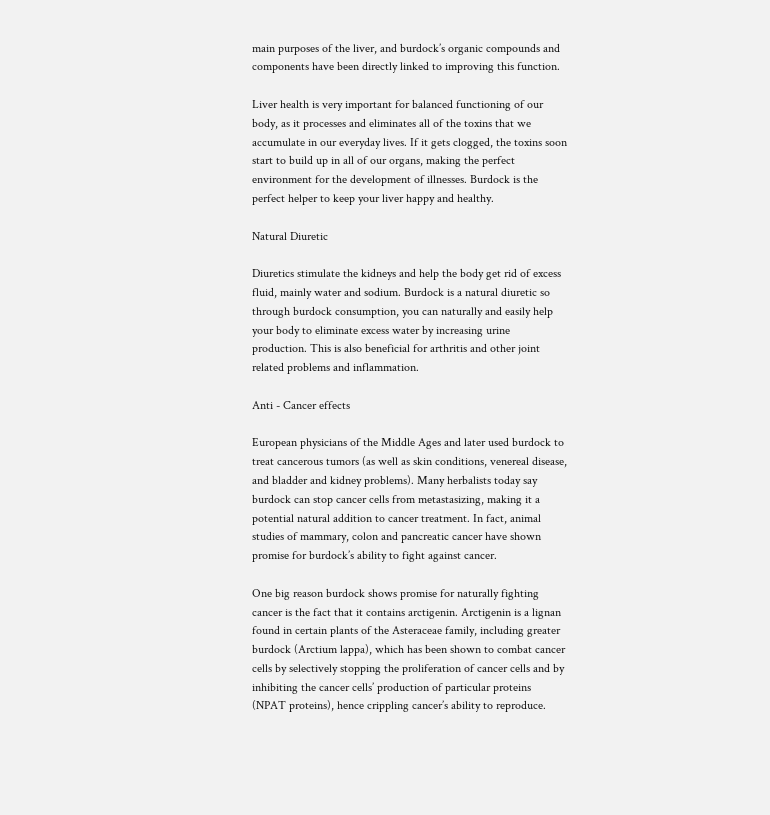main purposes of the liver, and burdock’s organic compounds and components have been directly linked to improving this function.

Liver health is very important for balanced functioning of our body, as it processes and eliminates all of the toxins that we accumulate in our everyday lives. If it gets clogged, the toxins soon start to build up in all of our organs, making the perfect environment for the development of illnesses. Burdock is the perfect helper to keep your liver happy and healthy.

Natural Diuretic

Diuretics stimulate the kidneys and help the body get rid of excess fluid, mainly water and sodium. Burdock is a natural diuretic so through burdock consumption, you can naturally and easily help your body to eliminate excess water by increasing urine production. This is also beneficial for arthritis and other joint related problems and inflammation.

Anti - Cancer effects

European physicians of the Middle Ages and later used burdock to treat cancerous tumors (as well as skin conditions, venereal disease, and bladder and kidney problems). Many herbalists today say burdock can stop cancer cells from metastasizing, making it a potential natural addition to cancer treatment. In fact, animal studies of mammary, colon and pancreatic cancer have shown promise for burdock’s ability to fight against cancer.

One big reason burdock shows promise for naturally fighting cancer is the fact that it contains arctigenin. Arctigenin is a lignan found in certain plants of the Asteraceae family, including greater burdock (Arctium lappa), which has been shown to combat cancer cells by selectively stopping the proliferation of cancer cells and by inhibiting the cancer cells’ production of particular proteins (NPAT proteins), hence crippling cancer’s ability to reproduce.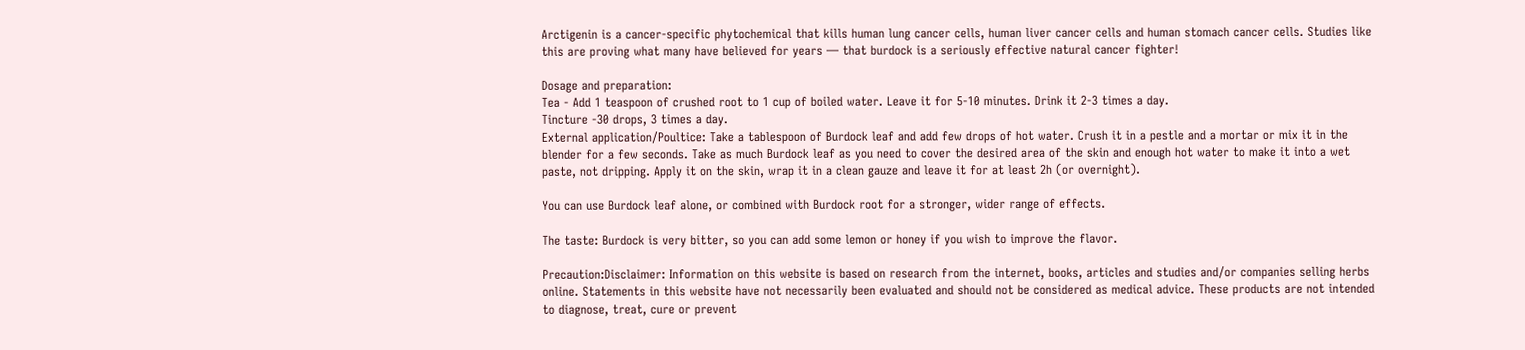Arctigenin is a cancer-specific phytochemical that kills human lung cancer cells, human liver cancer cells and human stomach cancer cells. Studies like this are proving what many have believed for years — that burdock is a seriously effective natural cancer fighter!

Dosage and preparation:
Tea - Add 1 teaspoon of crushed root to 1 cup of boiled water. Leave it for 5-10 minutes. Drink it 2-3 times a day.
Tincture -30 drops, 3 times a day.
External application/Poultice: Take a tablespoon of Burdock leaf and add few drops of hot water. Crush it in a pestle and a mortar or mix it in the blender for a few seconds. Take as much Burdock leaf as you need to cover the desired area of the skin and enough hot water to make it into a wet paste, not dripping. Apply it on the skin, wrap it in a clean gauze and leave it for at least 2h (or overnight).

You can use Burdock leaf alone, or combined with Burdock root for a stronger, wider range of effects.

The taste: Burdock is very bitter, so you can add some lemon or honey if you wish to improve the flavor.

Precaution:Disclaimer: Information on this website is based on research from the internet, books, articles and studies and/or companies selling herbs online. Statements in this website have not necessarily been evaluated and should not be considered as medical advice. These products are not intended to diagnose, treat, cure or prevent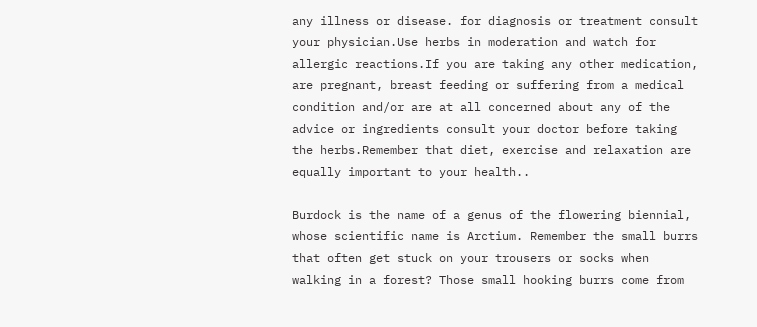any illness or disease. for diagnosis or treatment consult your physician.Use herbs in moderation and watch for allergic reactions.If you are taking any other medication, are pregnant, breast feeding or suffering from a medical condition and/or are at all concerned about any of the advice or ingredients consult your doctor before taking the herbs.Remember that diet, exercise and relaxation are equally important to your health..

Burdock is the name of a genus of the flowering biennial, whose scientific name is Arctium. Remember the small burrs that often get stuck on your trousers or socks when walking in a forest? Those small hooking burrs come from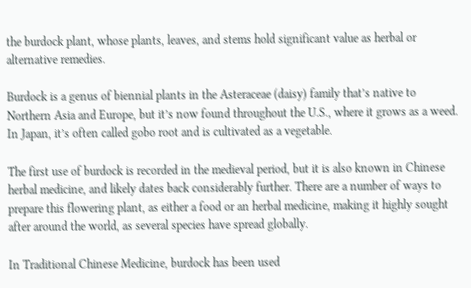the burdock plant, whose plants, leaves, and stems hold significant value as herbal or alternative remedies.

Burdock is a genus of biennial plants in the Asteraceae (daisy) family that’s native to Northern Asia and Europe, but it’s now found throughout the U.S., where it grows as a weed. In Japan, it’s often called gobo root and is cultivated as a vegetable.

The first use of burdock is recorded in the medieval period, but it is also known in Chinese herbal medicine, and likely dates back considerably further. There are a number of ways to prepare this flowering plant, as either a food or an herbal medicine, making it highly sought after around the world, as several species have spread globally.

In Traditional Chinese Medicine, burdock has been used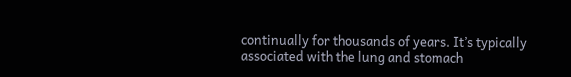continually for thousands of years. It’s typically associated with the lung and stomach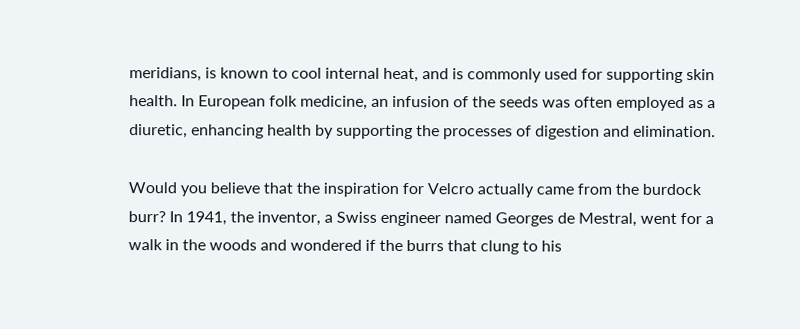meridians, is known to cool internal heat, and is commonly used for supporting skin health. In European folk medicine, an infusion of the seeds was often employed as a diuretic, enhancing health by supporting the processes of digestion and elimination.

Would you believe that the inspiration for Velcro actually came from the burdock burr? In 1941, the inventor, a Swiss engineer named Georges de Mestral, went for a walk in the woods and wondered if the burrs that clung to his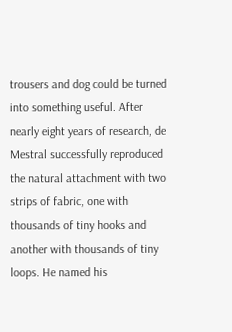trousers and dog could be turned into something useful. After nearly eight years of research, de Mestral successfully reproduced the natural attachment with two strips of fabric, one with thousands of tiny hooks and another with thousands of tiny loops. He named his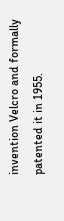invention Velcro and formally patented it in 1955.